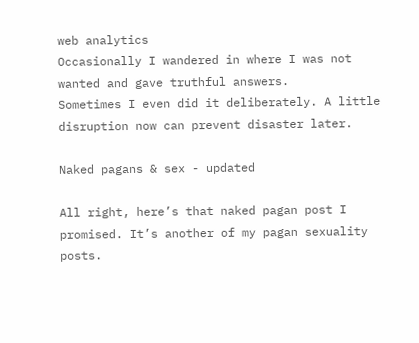web analytics
Occasionally I wandered in where I was not wanted and gave truthful answers.
Sometimes I even did it deliberately. A little disruption now can prevent disaster later.

Naked pagans & sex - updated

All right, here’s that naked pagan post I promised. It’s another of my pagan sexuality posts.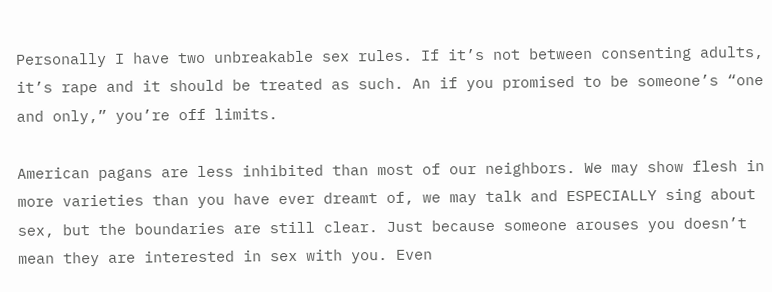Personally I have two unbreakable sex rules. If it’s not between consenting adults, it’s rape and it should be treated as such. An if you promised to be someone’s “one and only,” you’re off limits.

American pagans are less inhibited than most of our neighbors. We may show flesh in more varieties than you have ever dreamt of, we may talk and ESPECIALLY sing about sex, but the boundaries are still clear. Just because someone arouses you doesn’t mean they are interested in sex with you. Even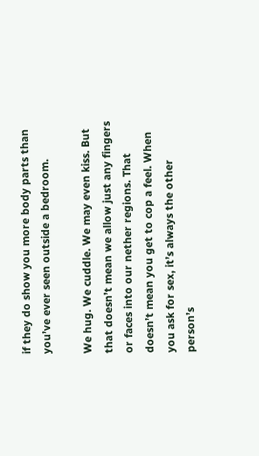if they do show you more body parts than you’ve ever seen outside a bedroom.

We hug. We cuddle. We may even kiss. But that doesn’t mean we allow just any fingers or faces into our nether regions. That doesn’t mean you get to cop a feel. When you ask for sex, it’s always the other person’s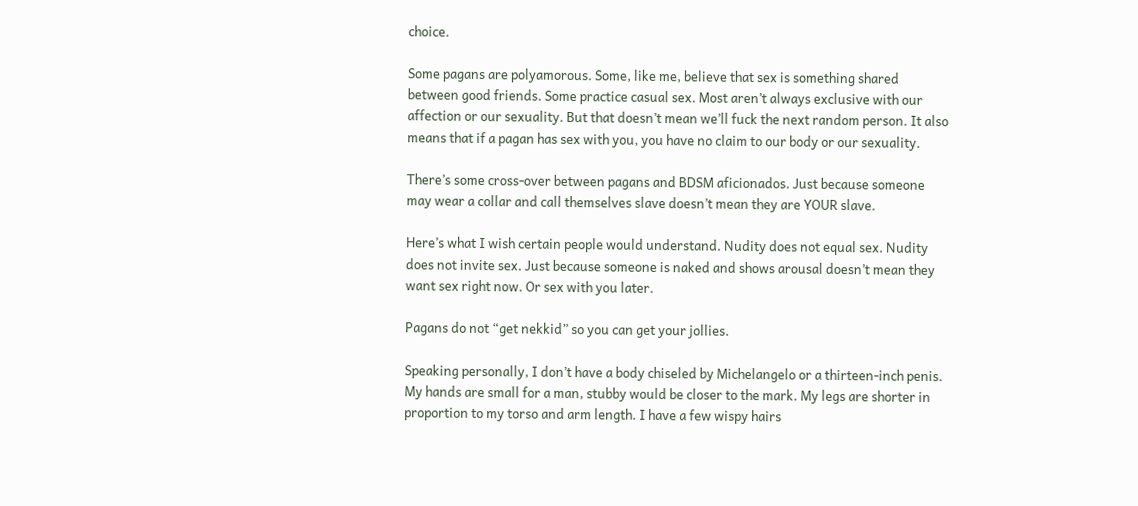choice.

Some pagans are polyamorous. Some, like me, believe that sex is something shared between good friends. Some practice casual sex. Most aren’t always exclusive with our affection or our sexuality. But that doesn’t mean we’ll fuck the next random person. It also means that if a pagan has sex with you, you have no claim to our body or our sexuality.

There’s some cross-over between pagans and BDSM aficionados. Just because someone may wear a collar and call themselves slave doesn’t mean they are YOUR slave.

Here’s what I wish certain people would understand. Nudity does not equal sex. Nudity does not invite sex. Just because someone is naked and shows arousal doesn’t mean they want sex right now. Or sex with you later.

Pagans do not “get nekkid” so you can get your jollies.

Speaking personally, I don’t have a body chiseled by Michelangelo or a thirteen-inch penis. My hands are small for a man, stubby would be closer to the mark. My legs are shorter in proportion to my torso and arm length. I have a few wispy hairs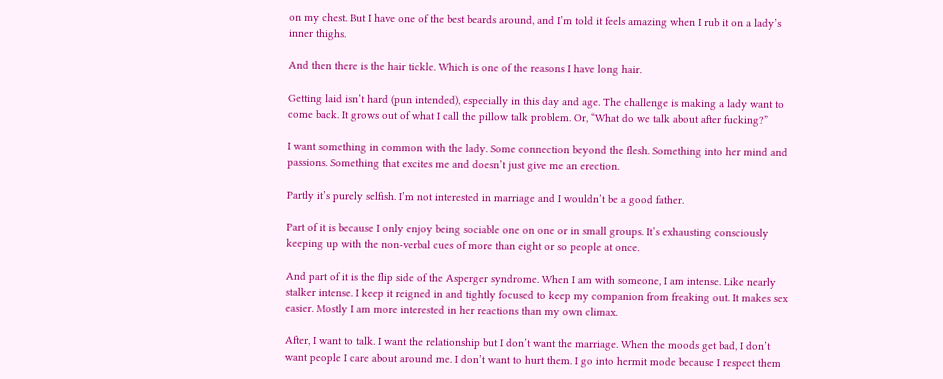on my chest. But I have one of the best beards around, and I’m told it feels amazing when I rub it on a lady’s inner thighs.

And then there is the hair tickle. Which is one of the reasons I have long hair.

Getting laid isn’t hard (pun intended), especially in this day and age. The challenge is making a lady want to come back. It grows out of what I call the pillow talk problem. Or, “What do we talk about after fucking?”

I want something in common with the lady. Some connection beyond the flesh. Something into her mind and passions. Something that excites me and doesn’t just give me an erection.

Partly it’s purely selfish. I’m not interested in marriage and I wouldn’t be a good father.

Part of it is because I only enjoy being sociable one on one or in small groups. It’s exhausting consciously keeping up with the non-verbal cues of more than eight or so people at once.

And part of it is the flip side of the Asperger syndrome. When I am with someone, I am intense. Like nearly stalker intense. I keep it reigned in and tightly focused to keep my companion from freaking out. It makes sex easier. Mostly I am more interested in her reactions than my own climax.

After, I want to talk. I want the relationship but I don’t want the marriage. When the moods get bad, I don’t want people I care about around me. I don’t want to hurt them. I go into hermit mode because I respect them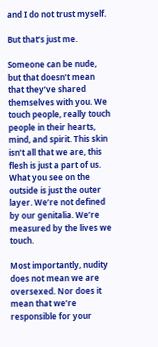and I do not trust myself.

But that’s just me.

Someone can be nude, but that doesn’t mean that they’ve shared themselves with you. We touch people, really touch people in their hearts, mind, and spirit. This skin isn’t all that we are, this flesh is just a part of us. What you see on the outside is just the outer layer. We’re not defined by our genitalia. We’re measured by the lives we touch.

Most importantly, nudity does not mean we are oversexed. Nor does it mean that we’re responsible for your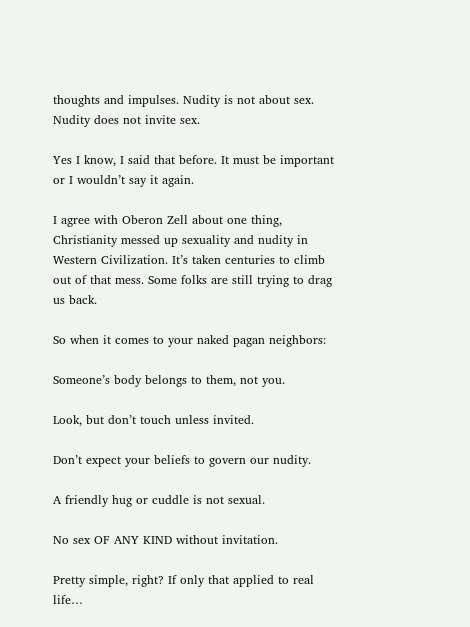thoughts and impulses. Nudity is not about sex. Nudity does not invite sex.

Yes I know, I said that before. It must be important or I wouldn’t say it again.

I agree with Oberon Zell about one thing, Christianity messed up sexuality and nudity in Western Civilization. It’s taken centuries to climb out of that mess. Some folks are still trying to drag us back.

So when it comes to your naked pagan neighbors:

Someone’s body belongs to them, not you.

Look, but don’t touch unless invited.

Don’t expect your beliefs to govern our nudity.

A friendly hug or cuddle is not sexual.

No sex OF ANY KIND without invitation.

Pretty simple, right? If only that applied to real life…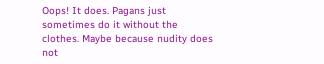Oops! It does. Pagans just sometimes do it without the clothes. Maybe because nudity does not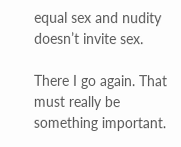equal sex and nudity doesn’t invite sex.

There I go again. That must really be something important.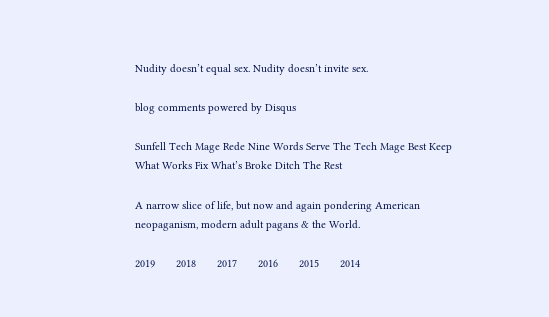Nudity doesn’t equal sex. Nudity doesn’t invite sex.

blog comments powered by Disqus

Sunfell Tech Mage Rede Nine Words Serve The Tech Mage Best Keep What Works Fix What’s Broke Ditch The Rest

A narrow slice of life, but now and again pondering American neopaganism, modern adult pagans & the World.

2019       2018       2017       2016       2015       2014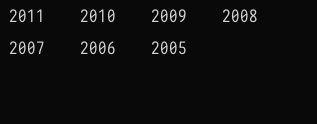2011       2010       2009       2008       2007       2006       2005